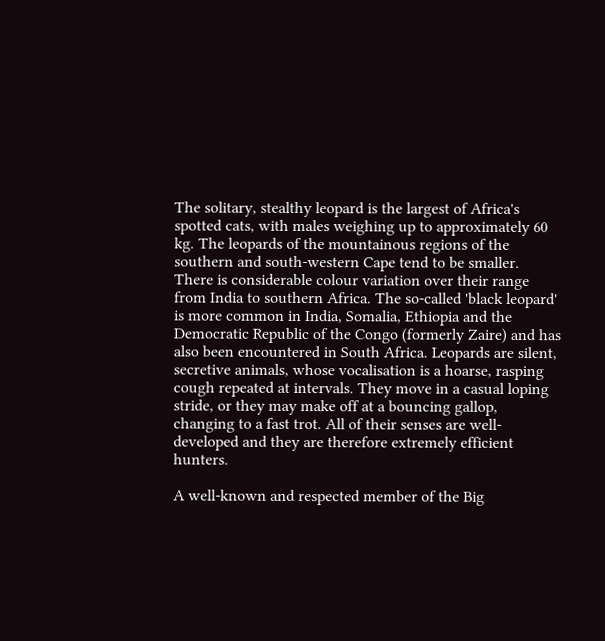The solitary, stealthy leopard is the largest of Africa's spotted cats, with males weighing up to approximately 60 kg. The leopards of the mountainous regions of the southern and south-western Cape tend to be smaller.
There is considerable colour variation over their range from India to southern Africa. The so-called 'black leopard' is more common in India, Somalia, Ethiopia and the Democratic Republic of the Congo (formerly Zaire) and has also been encountered in South Africa. Leopards are silent, secretive animals, whose vocalisation is a hoarse, rasping cough repeated at intervals. They move in a casual loping stride, or they may make off at a bouncing gallop, changing to a fast trot. All of their senses are well-developed and they are therefore extremely efficient hunters.

A well-known and respected member of the Big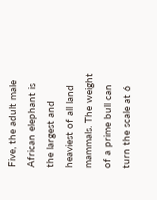Five, the adult male African elephant is the largest and heaviest of all land mammals. The weight of a prime bull can turn the scale at 6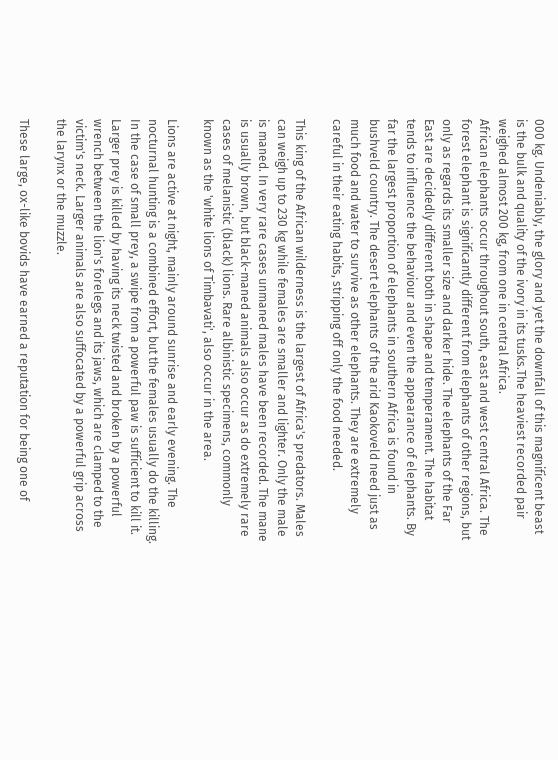000 kg. Undeniably, the glory and yet the downfall of this magnificent beast is the bulk and quality of the ivory in its tusks.The heaviest recorded pair weighed almost 200 kg, from one in central Africa.
African elephants occur throughout south, east and west central Africa. The forest elephant is significantly different from elephants of other regions, but only as regards its smaller size and darker hide. The elephants of the Far East are decidedly different both in shape and temperament. The habitat tends to influence the behaviour and even the appearance of elephants. By far the largest proportion of elephants in southern Africa is found in bushveld country. The desert elephants of the arid Kaokoveld need just as much food and water to survive as other elephants. They are extremely careful in their eating habits, stripping off only the food needed.

This king of the African wilderness is the largest of Africa's predators. Males can weigh up to 230 kg while females are smaller and lighter. Only the male is maned. In very rare cases unmaned males have been recorded. The mane is usually brown, but black-maned animals also occur as do extremely rare cases of melanistic (black) lions. Rare albinistic specimens, commonly known as the 'white lions of Timbavati', also occur in the area.

Lions are active at night, mainly around sunrise and early evening. The nocturnal hunting is a combined effort, but the females usually do the killing. In the case of small prey, a swipe from a powerful paw is sufficient to kill it. Larger prey is killed by having its neck twisted and broken by a powerful wrench between the lion's forelegs and its jaws, which are clamped to the victim's neck. Larger animals are also suffocated by a powerful grip across the larynx or the muzzle.

These large, ox-like bovids have earned a reputation for being one of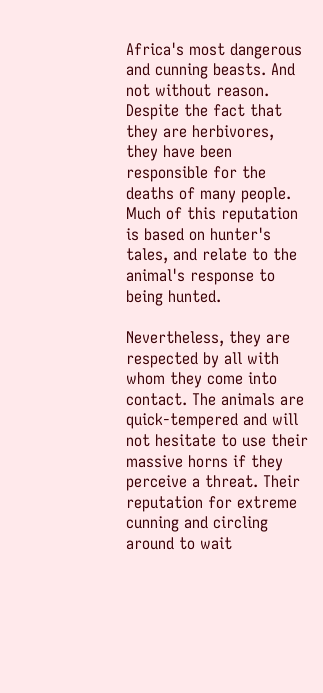Africa's most dangerous and cunning beasts. And not without reason. Despite the fact that they are herbivores, they have been responsible for the deaths of many people. Much of this reputation is based on hunter's tales, and relate to the animal's response to being hunted.

Nevertheless, they are respected by all with whom they come into contact. The animals are quick-tempered and will not hesitate to use their massive horns if they perceive a threat. Their reputation for extreme cunning and circling around to wait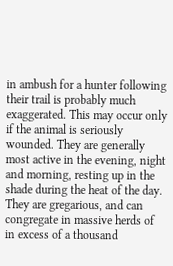in ambush for a hunter following their trail is probably much exaggerated. This may occur only if the animal is seriously wounded. They are generally most active in the evening, night and morning, resting up in the shade during the heat of the day. They are gregarious, and can congregate in massive herds of in excess of a thousand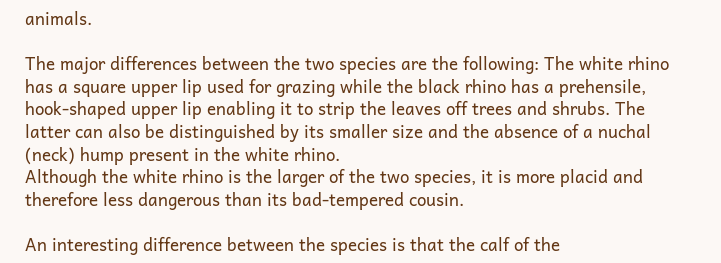animals.

The major differences between the two species are the following: The white rhino has a square upper lip used for grazing while the black rhino has a prehensile, hook-shaped upper lip enabling it to strip the leaves off trees and shrubs. The latter can also be distinguished by its smaller size and the absence of a nuchal (neck) hump present in the white rhino.
Although the white rhino is the larger of the two species, it is more placid and therefore less dangerous than its bad-tempered cousin.

An interesting difference between the species is that the calf of the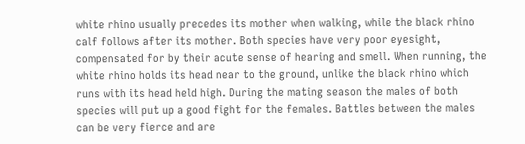white rhino usually precedes its mother when walking, while the black rhino calf follows after its mother. Both species have very poor eyesight, compensated for by their acute sense of hearing and smell. When running, the white rhino holds its head near to the ground, unlike the black rhino which runs with its head held high. During the mating season the males of both species will put up a good fight for the females. Battles between the males can be very fierce and are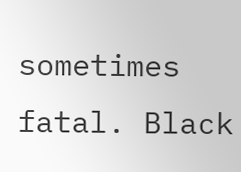sometimes fatal. Black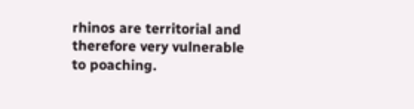rhinos are territorial and therefore very vulnerable to poaching.